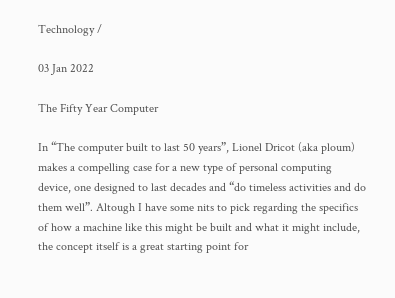Technology /

03 Jan 2022

The Fifty Year Computer

In “The computer built to last 50 years”, Lionel Dricot (aka ploum) makes a compelling case for a new type of personal computing device, one designed to last decades and “do timeless activities and do them well”. Altough I have some nits to pick regarding the specifics of how a machine like this might be built and what it might include, the concept itself is a great starting point for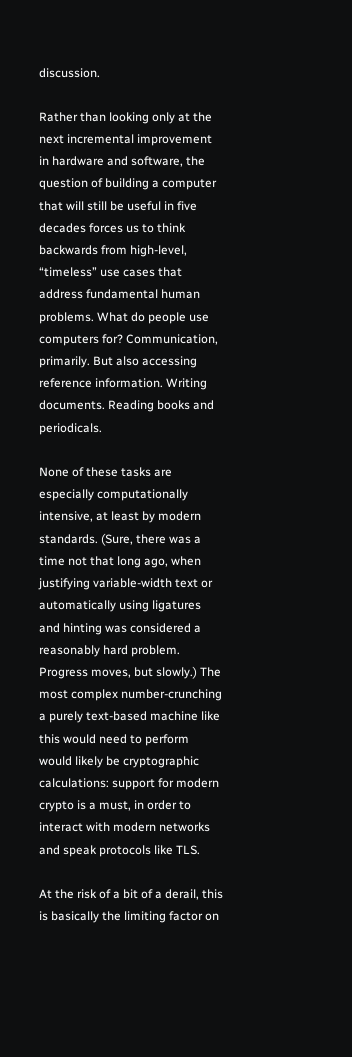discussion.

Rather than looking only at the next incremental improvement in hardware and software, the question of building a computer that will still be useful in five decades forces us to think backwards from high-level, “timeless” use cases that address fundamental human problems. What do people use computers for? Communication, primarily. But also accessing reference information. Writing documents. Reading books and periodicals.

None of these tasks are especially computationally intensive, at least by modern standards. (Sure, there was a time not that long ago, when justifying variable-width text or automatically using ligatures and hinting was considered a reasonably hard problem. Progress moves, but slowly.) The most complex number-crunching a purely text-based machine like this would need to perform would likely be cryptographic calculations: support for modern crypto is a must, in order to interact with modern networks and speak protocols like TLS.

At the risk of a bit of a derail, this is basically the limiting factor on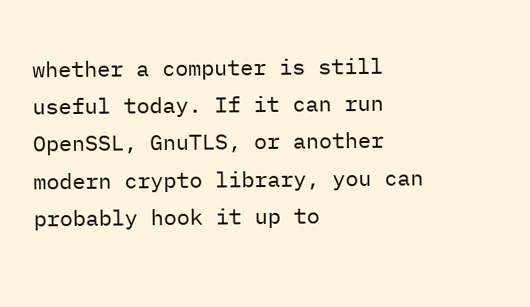whether a computer is still useful today. If it can run OpenSSL, GnuTLS, or another modern crypto library, you can probably hook it up to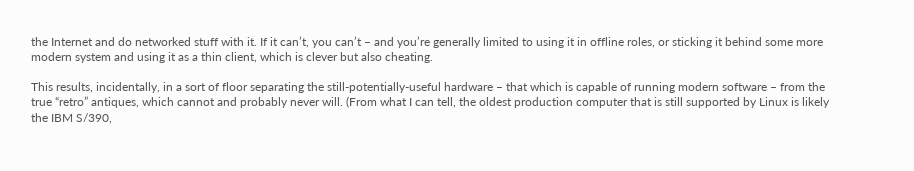the Internet and do networked stuff with it. If it can’t, you can’t – and you’re generally limited to using it in offline roles, or sticking it behind some more modern system and using it as a thin client, which is clever but also cheating.

This results, incidentally, in a sort of floor separating the still-potentially-useful hardware – that which is capable of running modern software – from the true “retro” antiques, which cannot and probably never will. (From what I can tell, the oldest production computer that is still supported by Linux is likely the IBM S/390,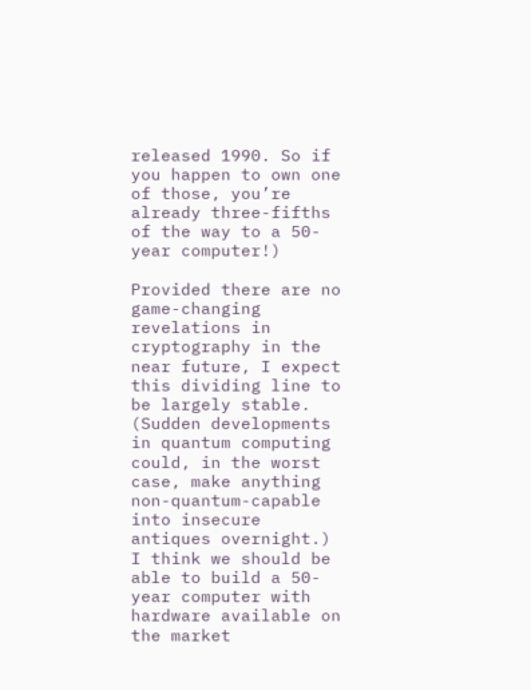released 1990. So if you happen to own one of those, you’re already three-fifths of the way to a 50-year computer!)

Provided there are no game-changing revelations in cryptography in the near future, I expect this dividing line to be largely stable. (Sudden developments in quantum computing could, in the worst case, make anything non-quantum-capable into insecure antiques overnight.) I think we should be able to build a 50-year computer with hardware available on the market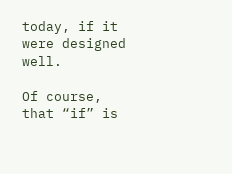today, if it were designed well.

Of course, that “if” is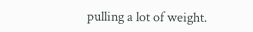pulling a lot of weight.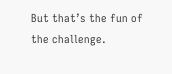But that’s the fun of the challenge.